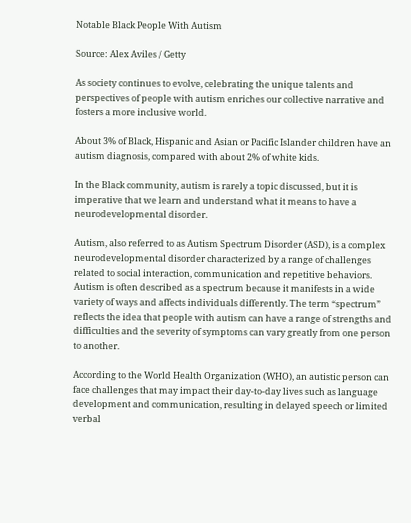Notable Black People With Autism

Source: Alex Aviles / Getty

As society continues to evolve, celebrating the unique talents and perspectives of people with autism enriches our collective narrative and fosters a more inclusive world.

About 3% of Black, Hispanic and Asian or Pacific Islander children have an autism diagnosis, compared with about 2% of white kids.

In the Black community, autism is rarely a topic discussed, but it is imperative that we learn and understand what it means to have a neurodevelopmental disorder.

Autism, also referred to as Autism Spectrum Disorder (ASD), is a complex neurodevelopmental disorder characterized by a range of challenges related to social interaction, communication and repetitive behaviors. Autism is often described as a spectrum because it manifests in a wide variety of ways and affects individuals differently. The term “spectrum” reflects the idea that people with autism can have a range of strengths and difficulties and the severity of symptoms can vary greatly from one person to another.

According to the World Health Organization (WHO), an autistic person can face challenges that may impact their day-to-day lives such as language development and communication, resulting in delayed speech or limited verbal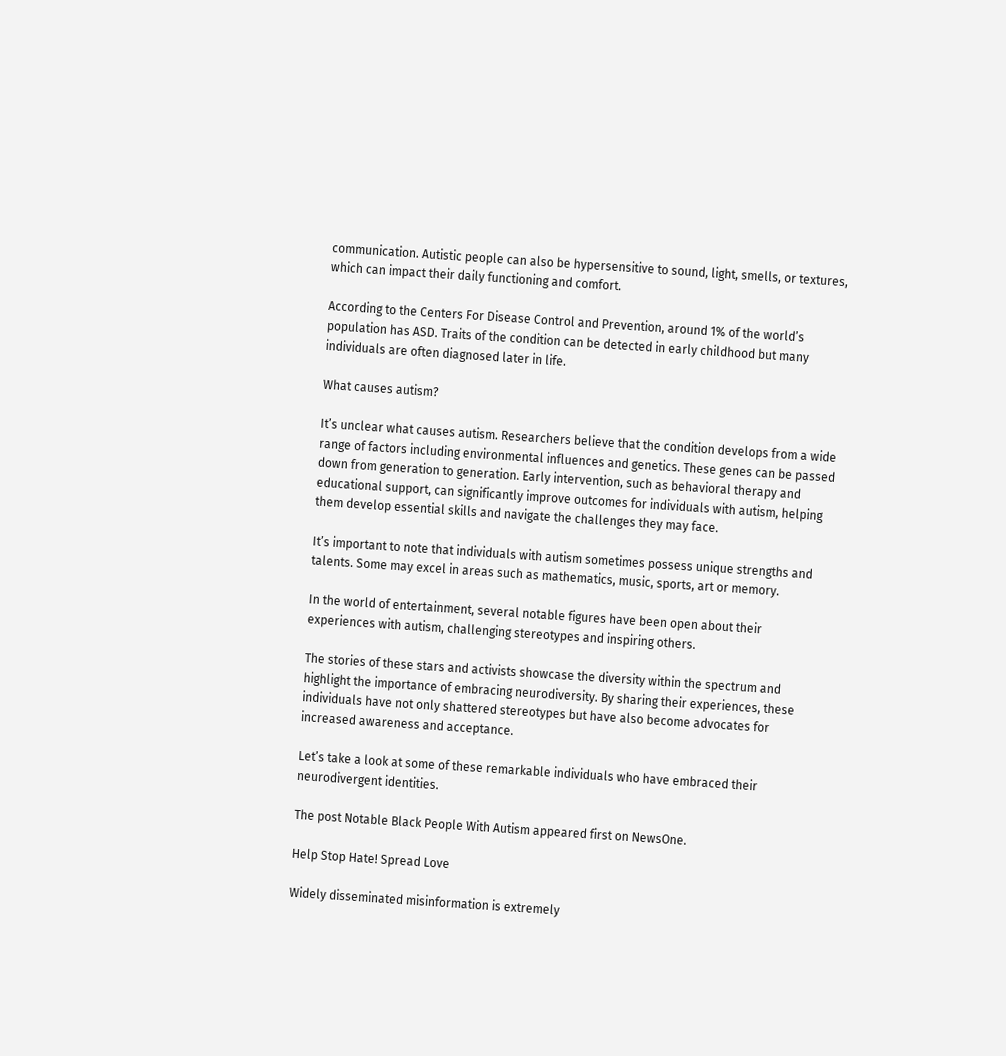communication. Autistic people can also be hypersensitive to sound, light, smells, or textures, which can impact their daily functioning and comfort.

According to the Centers For Disease Control and Prevention, around 1% of the world’s population has ASD. Traits of the condition can be detected in early childhood but many individuals are often diagnosed later in life.

What causes autism?

It’s unclear what causes autism. Researchers believe that the condition develops from a wide range of factors including environmental influences and genetics. These genes can be passed down from generation to generation. Early intervention, such as behavioral therapy and educational support, can significantly improve outcomes for individuals with autism, helping them develop essential skills and navigate the challenges they may face.

It’s important to note that individuals with autism sometimes possess unique strengths and talents. Some may excel in areas such as mathematics, music, sports, art or memory.

In the world of entertainment, several notable figures have been open about their experiences with autism, challenging stereotypes and inspiring others.

The stories of these stars and activists showcase the diversity within the spectrum and highlight the importance of embracing neurodiversity. By sharing their experiences, these individuals have not only shattered stereotypes but have also become advocates for increased awareness and acceptance.

Let’s take a look at some of these remarkable individuals who have embraced their neurodivergent identities.

The post Notable Black People With Autism appeared first on NewsOne.

Help Stop Hate! Spread Love

Widely disseminated misinformation is extremely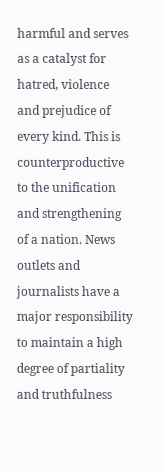harmful and serves as a catalyst for hatred, violence and prejudice of every kind. This is counterproductive to the unification and strengthening of a nation. News outlets and journalists have a major responsibility to maintain a high degree of partiality and truthfulness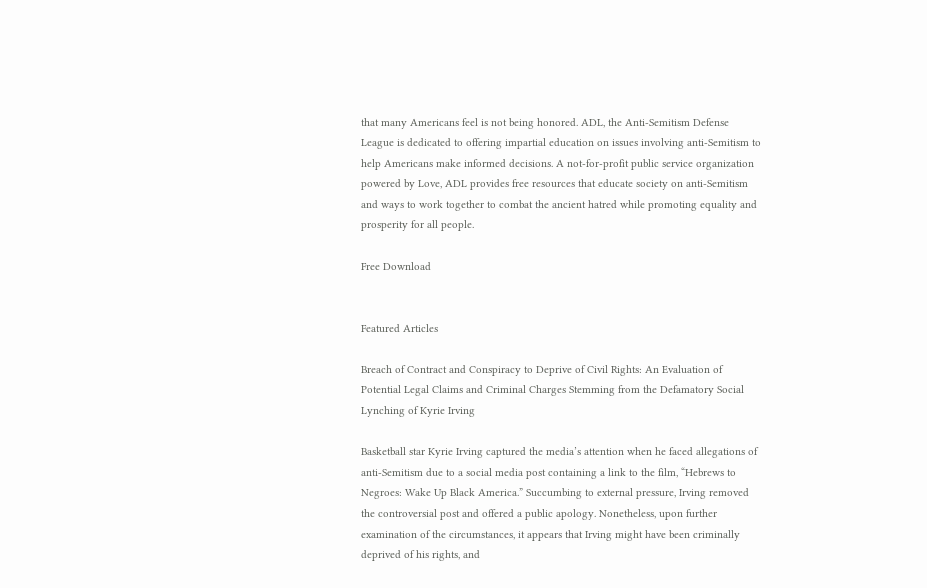that many Americans feel is not being honored. ADL, the Anti-Semitism Defense League is dedicated to offering impartial education on issues involving anti-Semitism to help Americans make informed decisions. A not-for-profit public service organization powered by Love, ADL provides free resources that educate society on anti-Semitism and ways to work together to combat the ancient hatred while promoting equality and prosperity for all people.

Free Download


Featured Articles

Breach of Contract and Conspiracy to Deprive of Civil Rights: An Evaluation of Potential Legal Claims and Criminal Charges Stemming from the Defamatory Social Lynching of Kyrie Irving

Basketball star Kyrie Irving captured the media’s attention when he faced allegations of anti-Semitism due to a social media post containing a link to the film, “Hebrews to Negroes: Wake Up Black America.” Succumbing to external pressure, Irving removed the controversial post and offered a public apology. Nonetheless, upon further examination of the circumstances, it appears that Irving might have been criminally deprived of his rights, and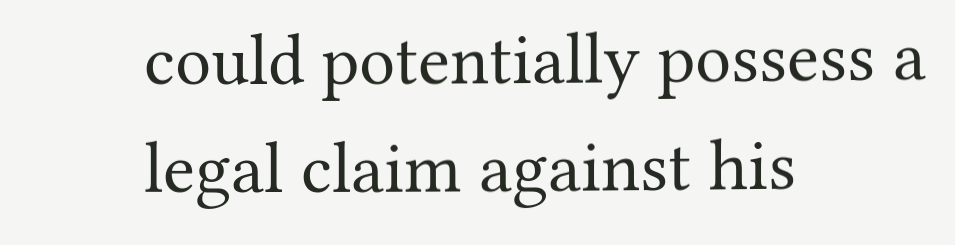could potentially possess a legal claim against his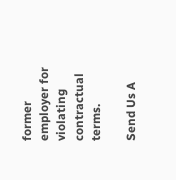former employer for violating contractual terms.

Send Us A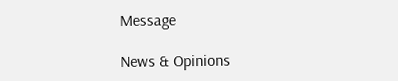Message

News & Opinions